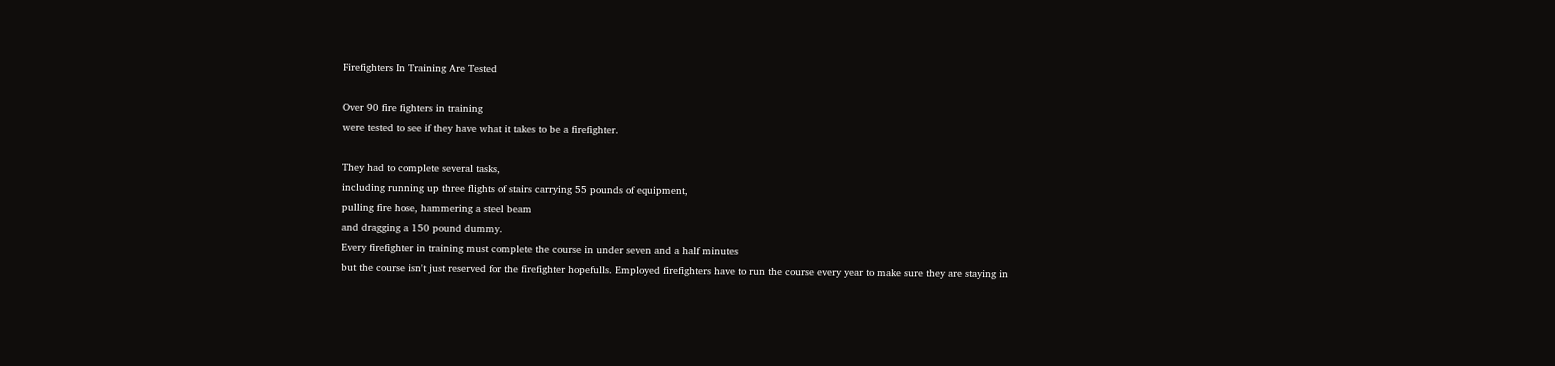Firefighters In Training Are Tested

Over 90 fire fighters in training
were tested to see if they have what it takes to be a firefighter.

They had to complete several tasks,
including running up three flights of stairs carrying 55 pounds of equipment,
pulling fire hose, hammering a steel beam
and dragging a 150 pound dummy.
Every firefighter in training must complete the course in under seven and a half minutes
but the course isn't just reserved for the firefighter hopefulls. Employed firefighters have to run the course every year to make sure they are staying in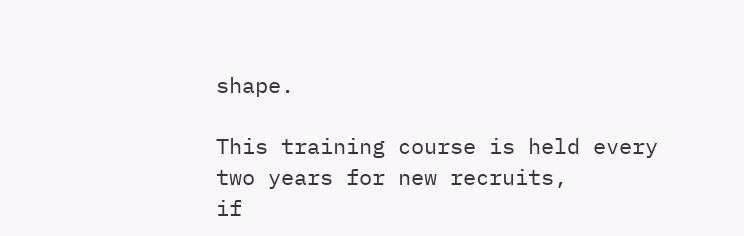shape.

This training course is held every two years for new recruits,
if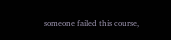someone failed this course,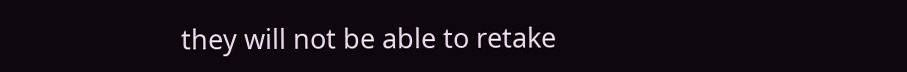they will not be able to retake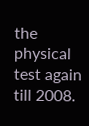the physical test again till 2008.